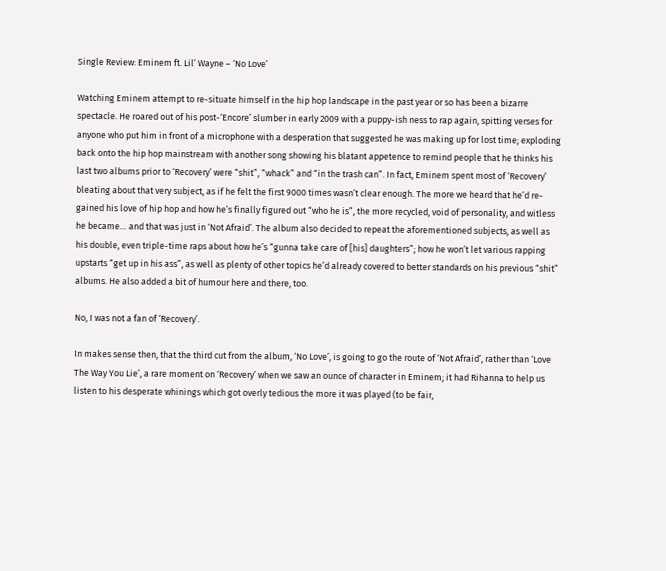Single Review: Eminem ft. Lil’ Wayne – ‘No Love’

Watching Eminem attempt to re-situate himself in the hip hop landscape in the past year or so has been a bizarre spectacle. He roared out of his post-‘Encore’ slumber in early 2009 with a puppy-ish ness to rap again, spitting verses for anyone who put him in front of a microphone with a desperation that suggested he was making up for lost time; exploding back onto the hip hop mainstream with another song showing his blatant appetence to remind people that he thinks his last two albums prior to ‘Recovery’ were “shit”, “whack” and “in the trash can”. In fact, Eminem spent most of ‘Recovery’ bleating about that very subject, as if he felt the first 9000 times wasn’t clear enough. The more we heard that he’d re-gained his love of hip hop and how he’s finally figured out “who he is”, the more recycled, void of personality, and witless he became… and that was just in ‘Not Afraid’. The album also decided to repeat the aforementioned subjects, as well as his double, even triple-time raps about how he’s “gunna take care of [his] daughters”; how he won’t let various rapping upstarts “get up in his ass”, as well as plenty of other topics he’d already covered to better standards on his previous “shit” albums. He also added a bit of humour here and there, too.

No, I was not a fan of ‘Recovery’.

In makes sense then, that the third cut from the album, ‘No Love’, is going to go the route of ‘Not Afraid’, rather than ‘Love The Way You Lie’, a rare moment on ‘Recovery’ when we saw an ounce of character in Eminem; it had Rihanna to help us listen to his desperate whinings which got overly tedious the more it was played (to be fair,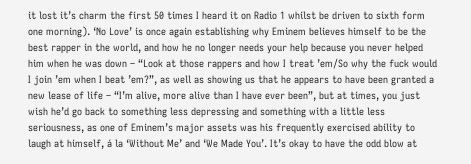it lost it’s charm the first 50 times I heard it on Radio 1 whilst be driven to sixth form one morning). ‘No Love’ is once again establishing why Eminem believes himself to be the best rapper in the world, and how he no longer needs your help because you never helped him when he was down – “Look at those rappers and how I treat ’em/So why the fuck would I join ’em when I beat ’em?”, as well as showing us that he appears to have been granted a new lease of life – “I’m alive, more alive than I have ever been”, but at times, you just wish he’d go back to something less depressing and something with a little less seriousness, as one of Eminem’s major assets was his frequently exercised ability to laugh at himself, á la ‘Without Me’ and ‘We Made You’. It’s okay to have the odd blow at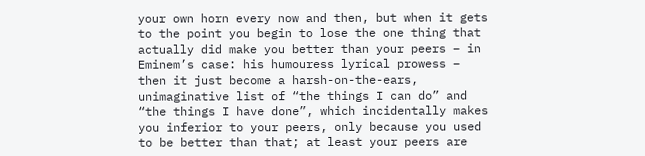your own horn every now and then, but when it gets to the point you begin to lose the one thing that actually did make you better than your peers – in Eminem’s case: his humouress lyrical prowess – then it just become a harsh-on-the-ears, unimaginative list of “the things I can do” and “the things I have done”, which incidentally makes you inferior to your peers, only because you used to be better than that; at least your peers are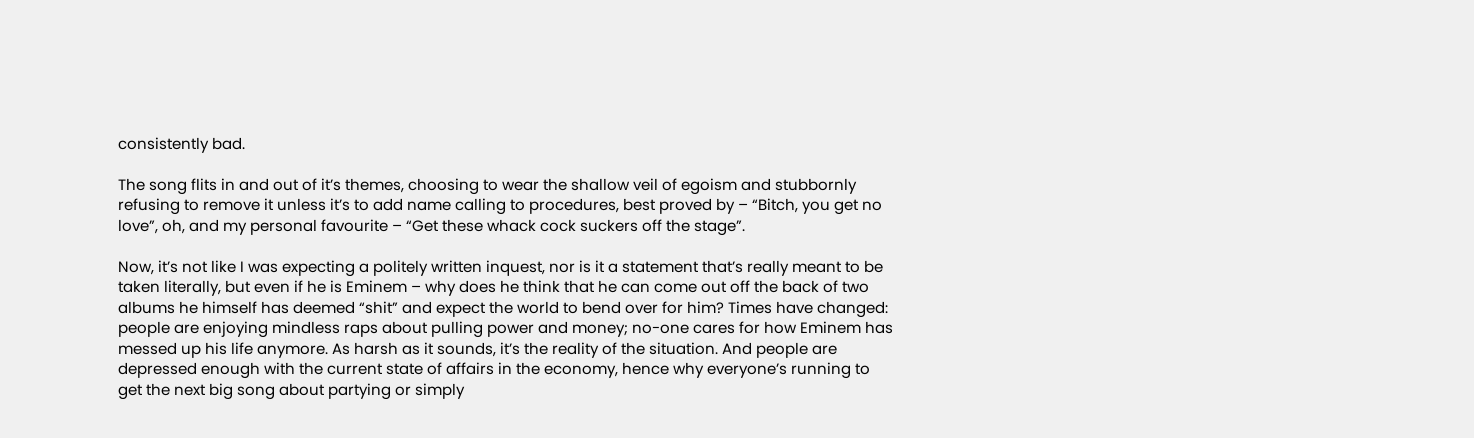consistently bad.

The song flits in and out of it’s themes, choosing to wear the shallow veil of egoism and stubbornly refusing to remove it unless it’s to add name calling to procedures, best proved by – “Bitch, you get no love”, oh, and my personal favourite – “Get these whack cock suckers off the stage”.

Now, it’s not like I was expecting a politely written inquest, nor is it a statement that’s really meant to be taken literally, but even if he is Eminem – why does he think that he can come out off the back of two albums he himself has deemed “shit” and expect the world to bend over for him? Times have changed: people are enjoying mindless raps about pulling power and money; no-one cares for how Eminem has messed up his life anymore. As harsh as it sounds, it’s the reality of the situation. And people are depressed enough with the current state of affairs in the economy, hence why everyone’s running to get the next big song about partying or simply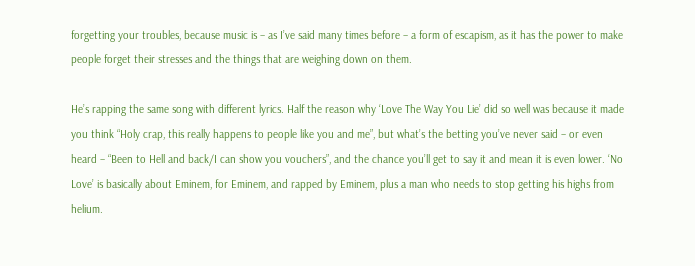forgetting your troubles, because music is – as I’ve said many times before – a form of escapism, as it has the power to make people forget their stresses and the things that are weighing down on them.

He’s rapping the same song with different lyrics. Half the reason why ‘Love The Way You Lie’ did so well was because it made you think “Holy crap, this really happens to people like you and me”, but what’s the betting you’ve never said – or even heard – “Been to Hell and back/I can show you vouchers”, and the chance you’ll get to say it and mean it is even lower. ‘No Love’ is basically about Eminem, for Eminem, and rapped by Eminem, plus a man who needs to stop getting his highs from helium.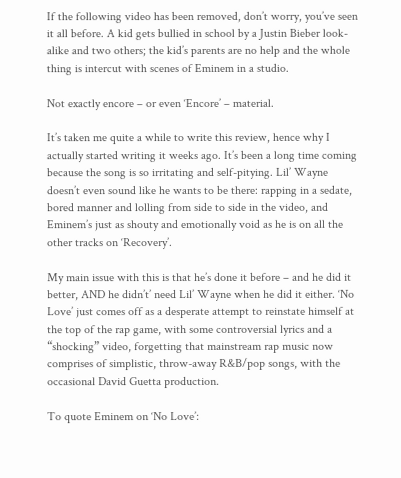If the following video has been removed, don’t worry, you’ve seen it all before. A kid gets bullied in school by a Justin Bieber look-alike and two others; the kid’s parents are no help and the whole thing is intercut with scenes of Eminem in a studio.

Not exactly encore – or even ‘Encore’ – material.

It’s taken me quite a while to write this review, hence why I actually started writing it weeks ago. It’s been a long time coming because the song is so irritating and self-pitying. Lil’ Wayne doesn’t even sound like he wants to be there: rapping in a sedate, bored manner and lolling from side to side in the video, and Eminem’s just as shouty and emotionally void as he is on all the other tracks on ‘Recovery’.

My main issue with this is that he’s done it before – and he did it better, AND he didn’t’ need Lil’ Wayne when he did it either. ‘No Love’ just comes off as a desperate attempt to reinstate himself at the top of the rap game, with some controversial lyrics and a “shocking” video, forgetting that mainstream rap music now comprises of simplistic, throw-away R&B/pop songs, with the occasional David Guetta production.

To quote Eminem on ‘No Love’: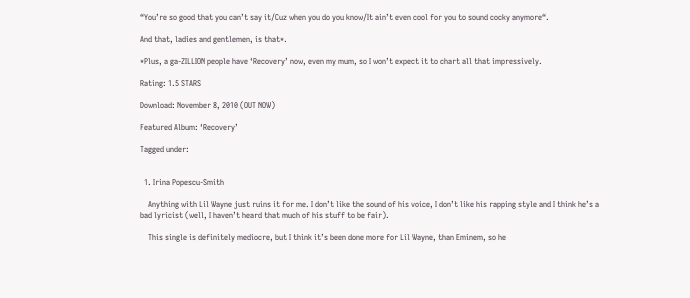“You’re so good that you can’t say it/Cuz when you do you know/It ain’t even cool for you to sound cocky anymore“.

And that, ladies and gentlemen, is that*.

*Plus, a ga-ZILLION people have ‘Recovery’ now, even my mum, so I won’t expect it to chart all that impressively.

Rating: 1.5 STARS

Download: November 8, 2010 (OUT NOW)

Featured Album: ‘Recovery’

Tagged under:


  1. Irina Popescu-Smith

    Anything with Lil Wayne just ruins it for me. I don’t like the sound of his voice, I don’t like his rapping style and I think he’s a bad lyricist (well, I haven’t heard that much of his stuff to be fair).

    This single is definitely mediocre, but I think it’s been done more for Lil Wayne, than Eminem, so he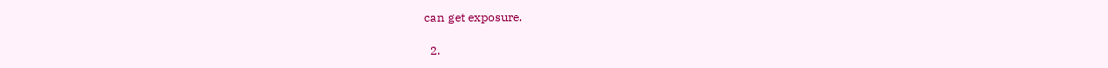can get exposure.

  2.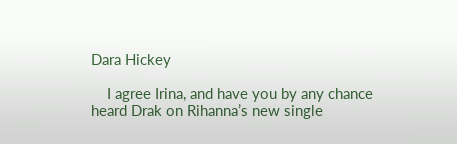Dara Hickey

    I agree Irina, and have you by any chance heard Drak on Rihanna’s new single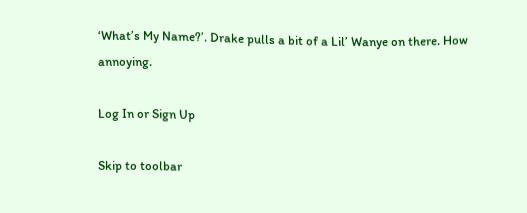‘What’s My Name?’. Drake pulls a bit of a Lil’ Wanye on there. How annoying.

Log In or Sign Up

Skip to toolbar